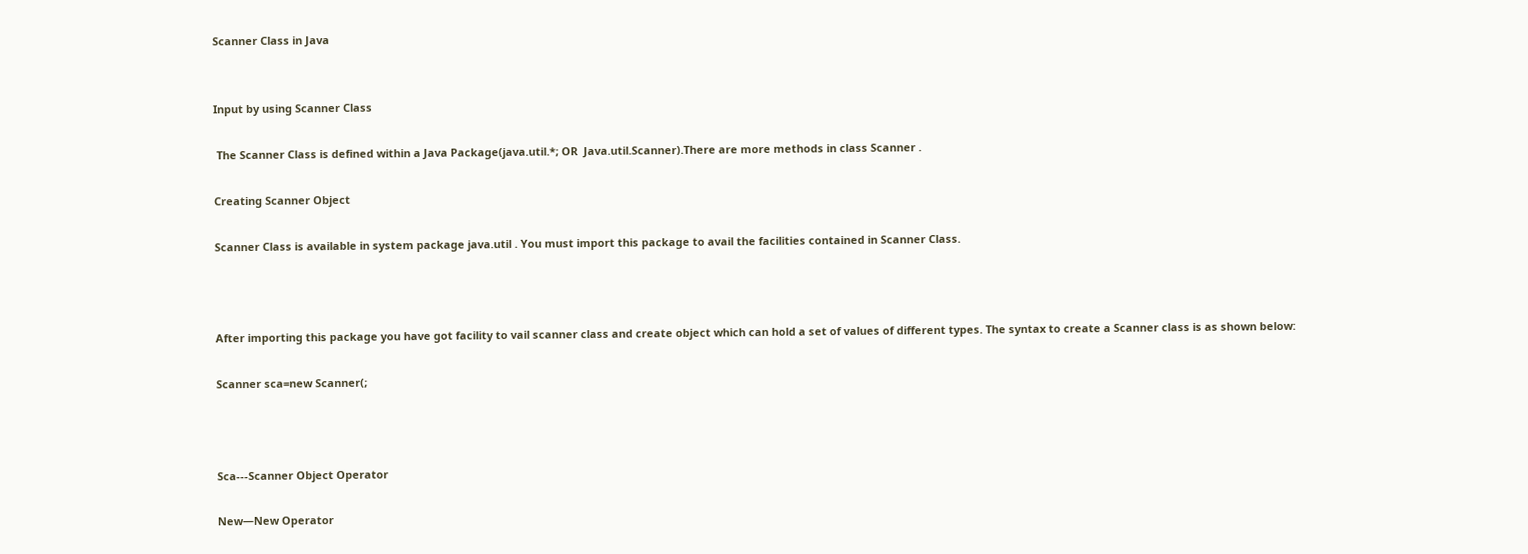Scanner Class in Java


Input by using Scanner Class

 The Scanner Class is defined within a Java Package(java.util.*; OR  Java.util.Scanner).There are more methods in class Scanner .

Creating Scanner Object

Scanner Class is available in system package java.util . You must import this package to avail the facilities contained in Scanner Class.



After importing this package you have got facility to vail scanner class and create object which can hold a set of values of different types. The syntax to create a Scanner class is as shown below:

Scanner sca=new Scanner(;



Sca---Scanner Object Operator

New—New Operator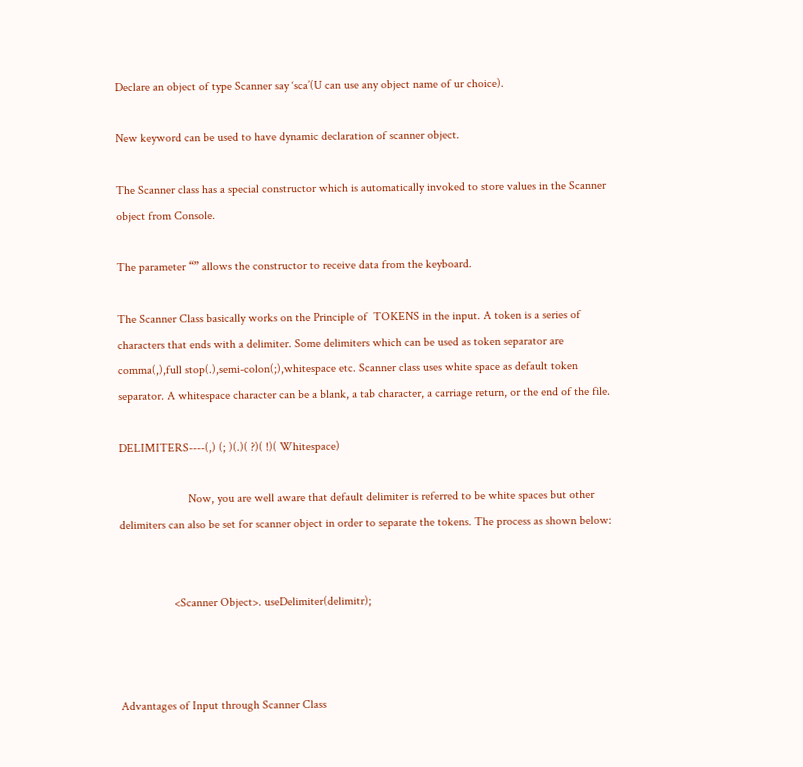Declare an object of type Scanner say ‘sca’(U can use any object name of ur choice).

New keyword can be used to have dynamic declaration of scanner object.

The Scanner class has a special constructor which is automatically invoked to store values in the Scanner object from Console.

The parameter “” allows the constructor to receive data from the keyboard.

The Scanner Class basically works on the Principle of  TOKENS in the input. A token is a series of characters that ends with a delimiter. Some delimiters which can be used as token separator are comma(,),full stop(.),semi-colon(;),whitespace etc. Scanner class uses white space as default token separator. A whitespace character can be a blank, a tab character, a carriage return, or the end of the file.

DELIMITERS----(,) (; )(.)( ?)( !)( Whitespace)

                       Now, you are well aware that default delimiter is referred to be white spaces but other delimiters can also be set for scanner object in order to separate the tokens. The process as shown below:


                  <Scanner Object>. useDelimiter(delimitr);



Advantages of Input through Scanner Class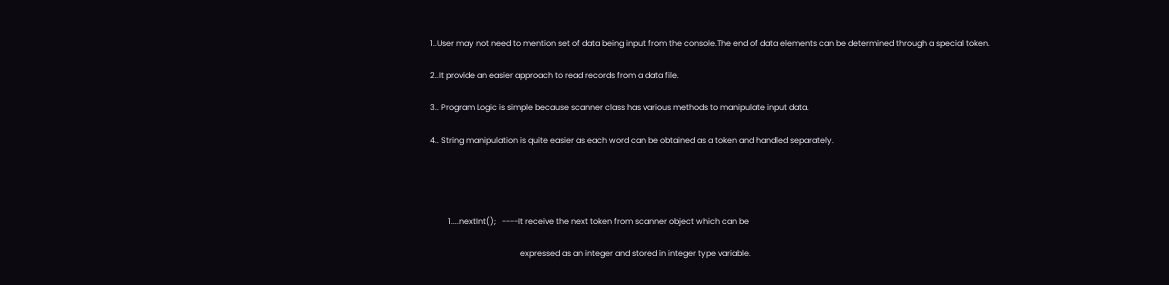1..User may not need to mention set of data being input from the console.The end of data elements can be determined through a special token.

2..It provide an easier approach to read records from a data file.

3.. Program Logic is simple because scanner class has various methods to manipulate input data.

4.. String manipulation is quite easier as each word can be obtained as a token and handled separately.




         1....nextInt();   ----It receive the next token from scanner object which can be

                                             expressed as an integer and stored in integer type variable.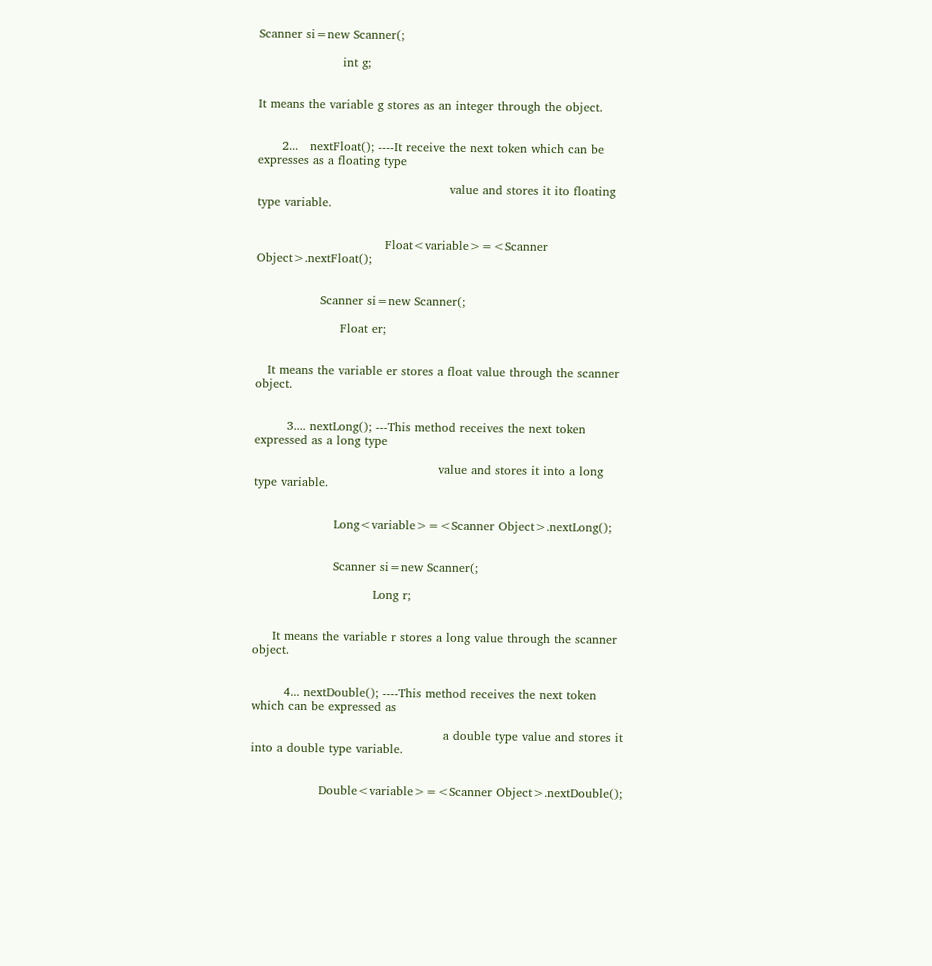Scanner si=new Scanner(;

                     int g;


It means the variable g stores as an integer through the object.


      2...   nextFloat(); ----It receive the next token which can be expresses as a floating type

                                                value and stores it ito floating type variable.


                                Float<variable>=<Scanner Object>.nextFloat();


                Scanner si=new Scanner(;

                     Float er;


   It means the variable er stores a float value through the scanner object.


        3.... nextLong(); ---This method receives the next token expressed as a long type

                                              value and stores it into a long type variable.


                    Long<variable>=<Scanner Object>.nextLong();


                    Scanner si=new Scanner(;

                              Long r;


     It means the variable r stores a long value through the scanner object.


        4... nextDouble(); ----This method receives the next token which can be expressed as

                                                a double type value and stores it into a double type variable.


                 Double<variable>=<Scanner Object>.nextDouble();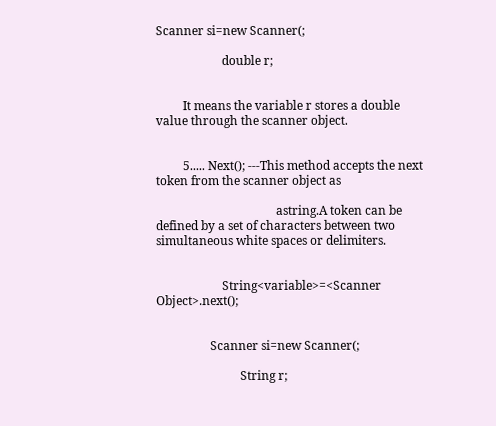Scanner si=new Scanner(;

                      double r;


         It means the variable r stores a double value through the scanner object.


         5..... Next(); ---This method accepts the next token from the scanner object as

                                        astring.A token can be defined by a set of characters between two                                                   simultaneous white spaces or delimiters.


                      String<variable>=<Scanner Object>.next();


                  Scanner si=new Scanner(;

                            String r;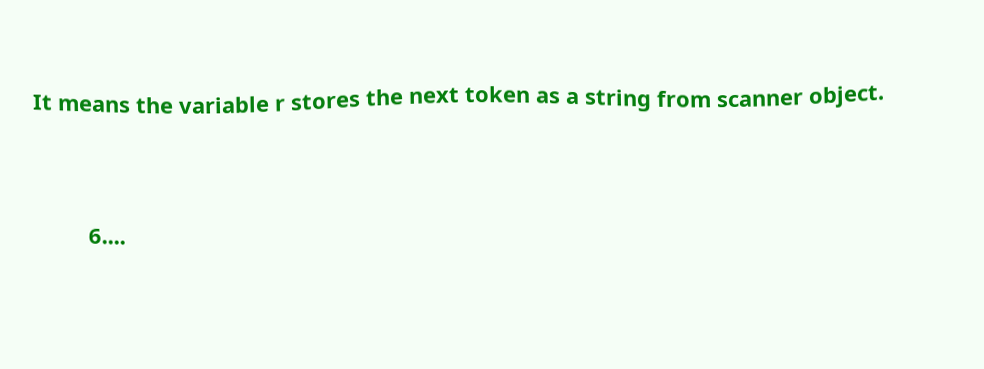It means the variable r stores the next token as a string from scanner object.


         6....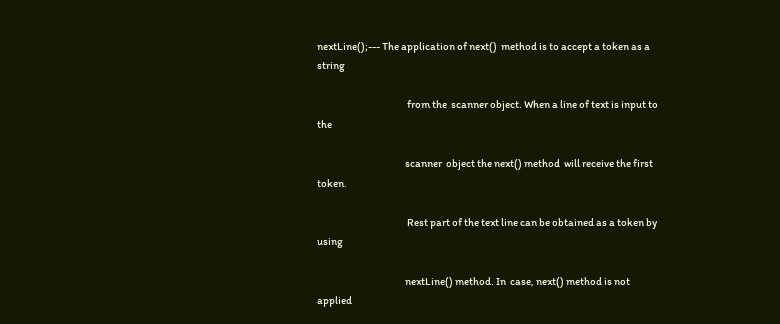nextLine();--- The application of next()  method is to accept a token as a string

                                             from the  scanner object. When a line of text is input to the

                                            scanner  object the next() method  will receive the first token.

                                             Rest part of the text line can be obtained as a token by using

                                            nextLine() method. In  case, next() method is not applied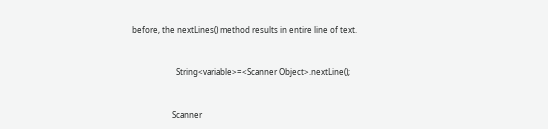before, the nextLines() method results in entire line of text.


                      String<variable>=<Scanner Object>.nextLine();


                    Scanner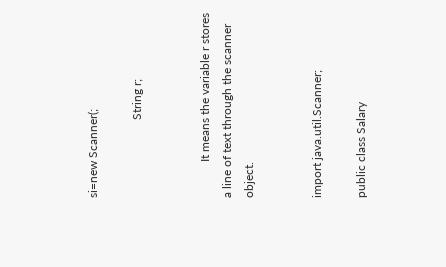si=new Scanner(;

                          String r;


            It means the variable r stores a line of text through the scanner object.


import java.util.Scanner;

public class Salary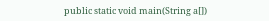public static void main(String a[])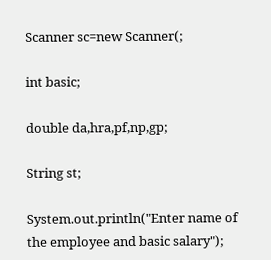Scanner sc=new Scanner(;

int basic;

double da,hra,pf,np,gp;

String st;

System.out.println("Enter name of the employee and basic salary");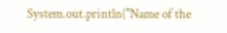System.out.println("Name of the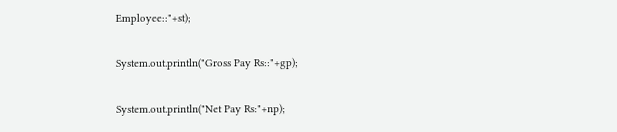Employee::"+st);

System.out.println("Gross Pay Rs::"+gp);

System.out.println("Net Pay Rs:"+np);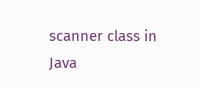scanner class in Java